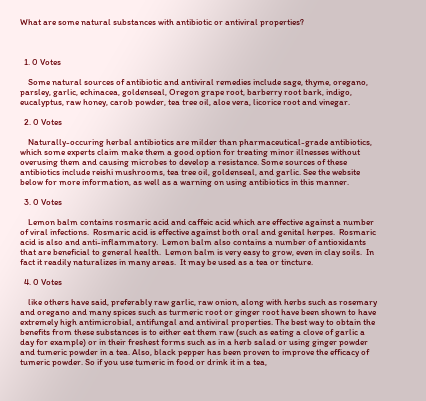What are some natural substances with antibiotic or antiviral properties?



  1. 0 Votes

    Some natural sources of antibiotic and antiviral remedies include sage, thyme, oregano, parsley, garlic, echinacea, goldenseal, Oregon grape root, barberry root bark, indigo, eucalyptus, raw honey, carob powder, tea tree oil, aloe vera, licorice root and vinegar.

  2. 0 Votes

    Naturally-occuring herbal antibiotics are milder than pharmaceutical-grade antibiotics, which some experts claim make them a good option for treating minor illnesses without overusing them and causing microbes to develop a resistance. Some sources of these antibiotics include reishi mushrooms, tea tree oil, goldenseal, and garlic. See the website below for more information, as well as a warning on using antibiotics in this manner.

  3. 0 Votes

    Lemon balm contains rosmaric acid and caffeic acid which are effective against a number of viral infections.  Rosmaric acid is effective against both oral and genital herpes.  Rosmaric acid is also and anti-inflammatory.  Lemon balm also contains a number of antioxidants that are beneficial to general health.  Lemon balm is very easy to grow, even in clay soils.  In fact it readily naturalizes in many areas.  It may be used as a tea or tincture.

  4. 0 Votes

    like others have said, preferably raw garlic, raw onion, along with herbs such as rosemary and oregano and many spices such as turmeric root or ginger root have been shown to have extremely high antimicrobial, antifungal and antiviral properties. The best way to obtain the benefits from these substances is to either eat them raw (such as eating a clove of garlic a day for example) or in their freshest forms such as in a herb salad or using ginger powder and tumeric powder in a tea. Also, black pepper has been proven to improve the efficacy of tumeric powder. So if you use tumeric in food or drink it in a tea,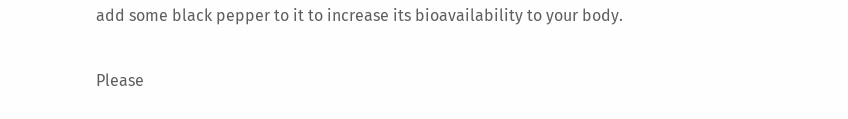add some black pepper to it to increase its bioavailability to your body.

Please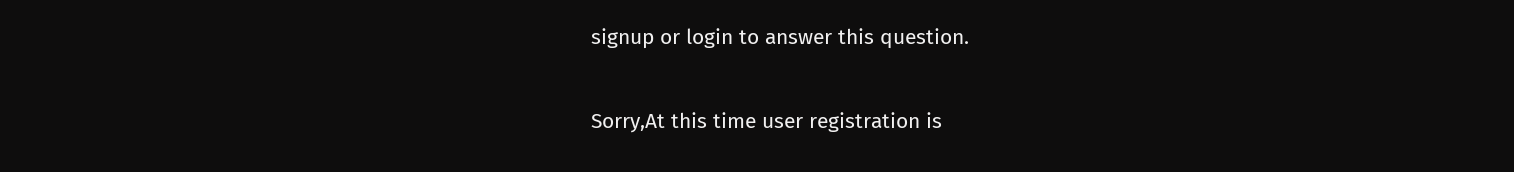signup or login to answer this question.

Sorry,At this time user registration is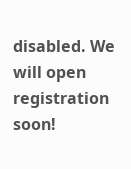disabled. We will open registration soon!